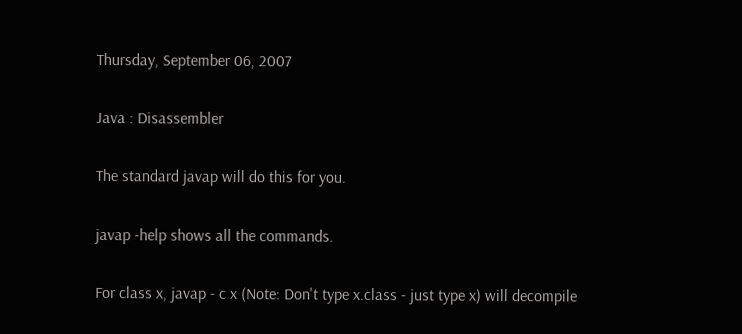Thursday, September 06, 2007

Java : Disassembler

The standard javap will do this for you.

javap -help shows all the commands.

For class x, javap - c x (Note: Don't type x.class - just type x) will decompile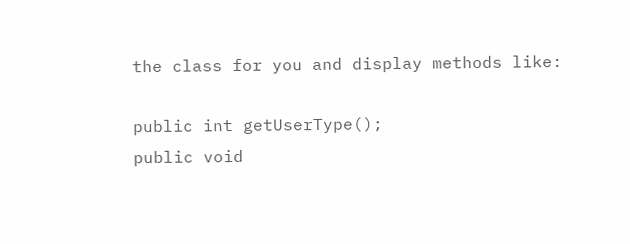the class for you and display methods like:

public int getUserType();
public void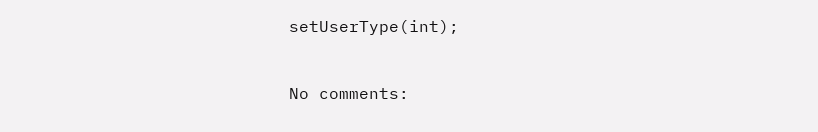setUserType(int);


No comments: